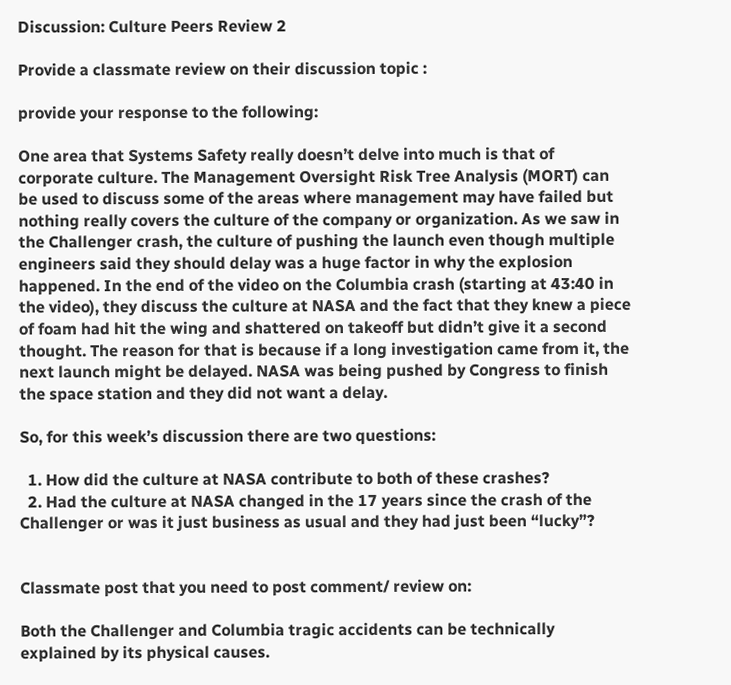Discussion: Culture Peers Review 2

Provide a classmate review on their discussion topic :

provide your response to the following:

One area that Systems Safety really doesn’t delve into much is that of corporate culture. The Management Oversight Risk Tree Analysis (MORT) can be used to discuss some of the areas where management may have failed but nothing really covers the culture of the company or organization. As we saw in the Challenger crash, the culture of pushing the launch even though multiple engineers said they should delay was a huge factor in why the explosion happened. In the end of the video on the Columbia crash (starting at 43:40 in the video), they discuss the culture at NASA and the fact that they knew a piece of foam had hit the wing and shattered on takeoff but didn’t give it a second thought. The reason for that is because if a long investigation came from it, the next launch might be delayed. NASA was being pushed by Congress to finish the space station and they did not want a delay.

So, for this week’s discussion there are two questions:

  1. How did the culture at NASA contribute to both of these crashes?
  2. Had the culture at NASA changed in the 17 years since the crash of the Challenger or was it just business as usual and they had just been “lucky”?


Classmate post that you need to post comment/ review on:

Both the Challenger and Columbia tragic accidents can be technically explained by its physical causes.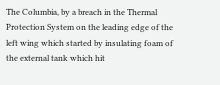The Columbia, by a breach in the Thermal Protection System on the leading edge of the left wing which started by insulating foam of the external tank which hit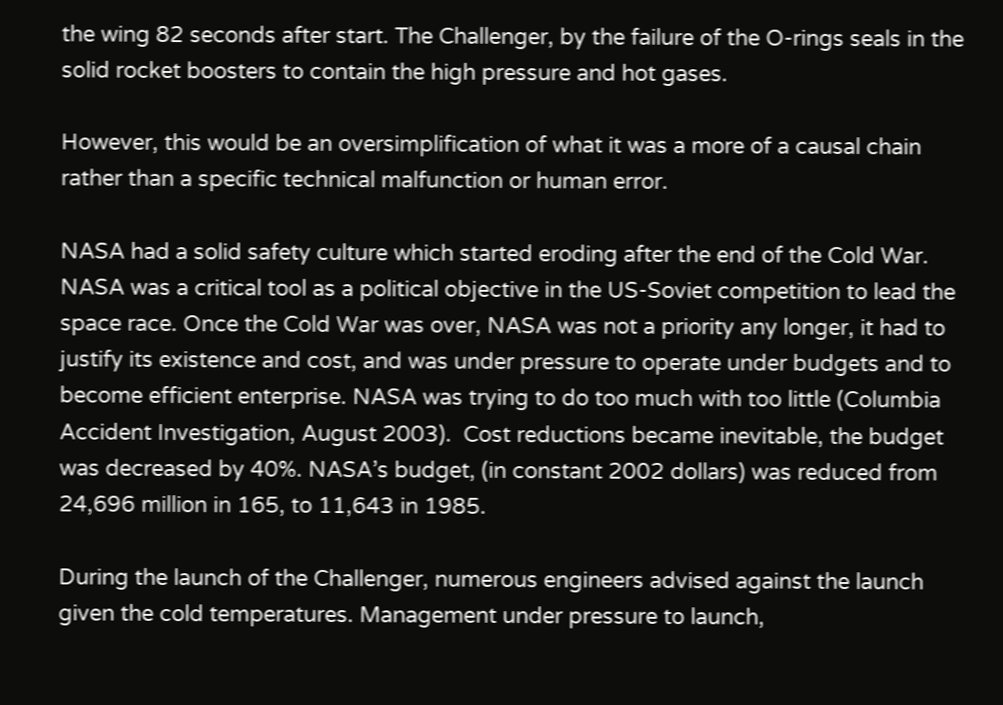the wing 82 seconds after start. The Challenger, by the failure of the O-rings seals in the solid rocket boosters to contain the high pressure and hot gases.

However, this would be an oversimplification of what it was a more of a causal chain rather than a specific technical malfunction or human error.

NASA had a solid safety culture which started eroding after the end of the Cold War. NASA was a critical tool as a political objective in the US-Soviet competition to lead the space race. Once the Cold War was over, NASA was not a priority any longer, it had to justify its existence and cost, and was under pressure to operate under budgets and to become efficient enterprise. NASA was trying to do too much with too little (Columbia Accident Investigation, August 2003).  Cost reductions became inevitable, the budget was decreased by 40%. NASA’s budget, (in constant 2002 dollars) was reduced from 24,696 million in 165, to 11,643 in 1985.

During the launch of the Challenger, numerous engineers advised against the launch given the cold temperatures. Management under pressure to launch,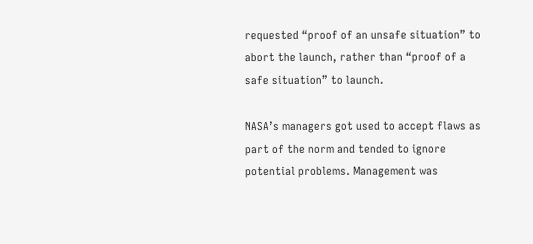requested “proof of an unsafe situation” to abort the launch, rather than “proof of a safe situation” to launch.

NASA’s managers got used to accept flaws as part of the norm and tended to ignore potential problems. Management was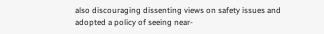also discouraging dissenting views on safety issues and adopted a policy of seeing near-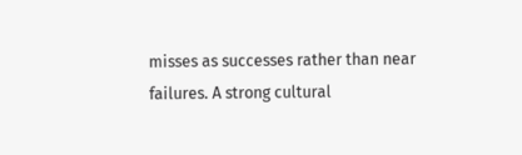misses as successes rather than near failures. A strong cultural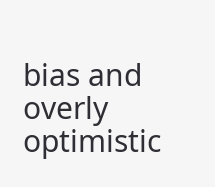bias and overly optimistic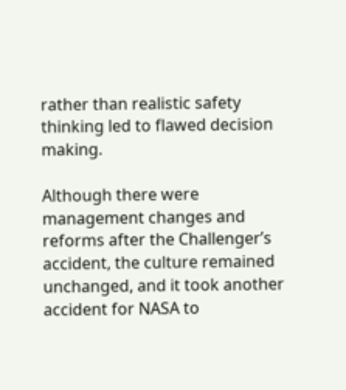rather than realistic safety thinking led to flawed decision making.

Although there were management changes and reforms after the Challenger’s accident, the culture remained unchanged, and it took another accident for NASA to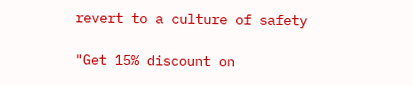revert to a culture of safety

"Get 15% discount on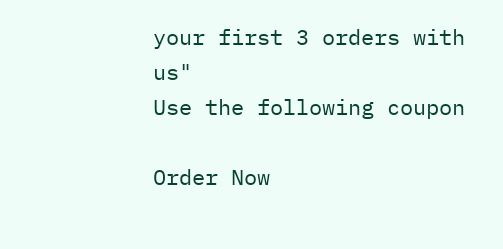your first 3 orders with us"
Use the following coupon

Order Now